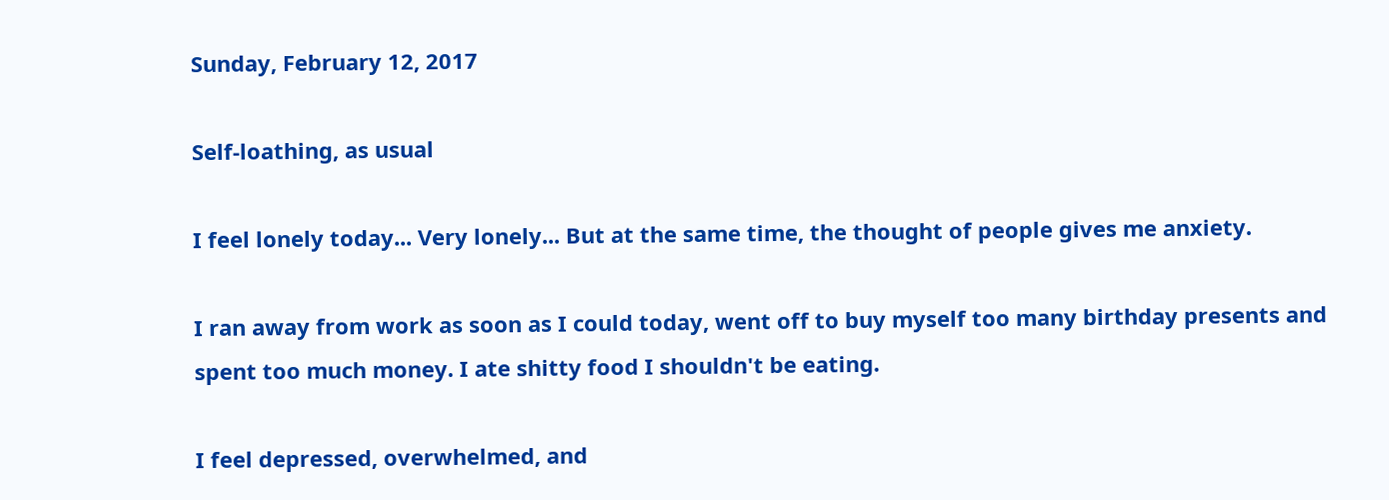Sunday, February 12, 2017

Self-loathing, as usual

I feel lonely today... Very lonely... But at the same time, the thought of people gives me anxiety.

I ran away from work as soon as I could today, went off to buy myself too many birthday presents and spent too much money. I ate shitty food I shouldn't be eating.

I feel depressed, overwhelmed, and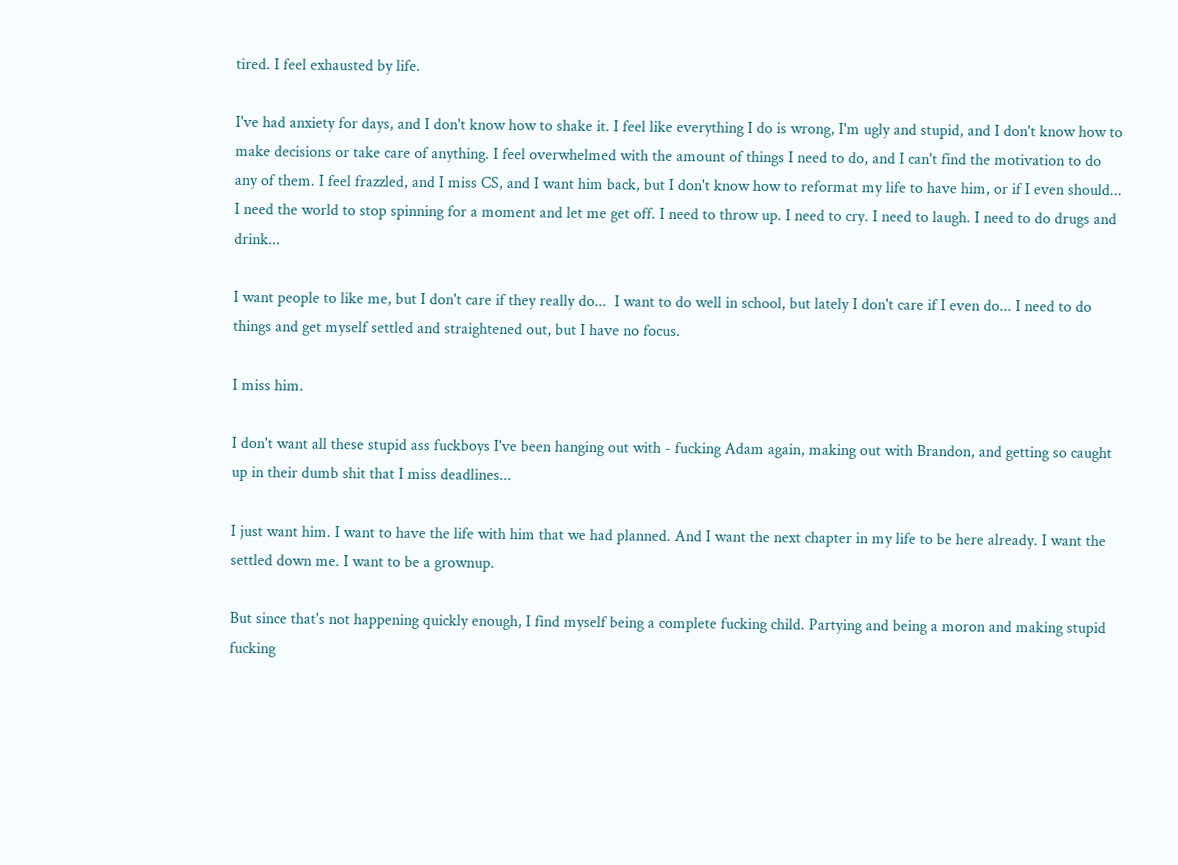tired. I feel exhausted by life.

I've had anxiety for days, and I don't know how to shake it. I feel like everything I do is wrong, I'm ugly and stupid, and I don't know how to make decisions or take care of anything. I feel overwhelmed with the amount of things I need to do, and I can't find the motivation to do any of them. I feel frazzled, and I miss CS, and I want him back, but I don't know how to reformat my life to have him, or if I even should... I need the world to stop spinning for a moment and let me get off. I need to throw up. I need to cry. I need to laugh. I need to do drugs and drink...

I want people to like me, but I don't care if they really do...  I want to do well in school, but lately I don't care if I even do... I need to do things and get myself settled and straightened out, but I have no focus.

I miss him.

I don't want all these stupid ass fuckboys I've been hanging out with - fucking Adam again, making out with Brandon, and getting so caught up in their dumb shit that I miss deadlines...

I just want him. I want to have the life with him that we had planned. And I want the next chapter in my life to be here already. I want the settled down me. I want to be a grownup.

But since that's not happening quickly enough, I find myself being a complete fucking child. Partying and being a moron and making stupid fucking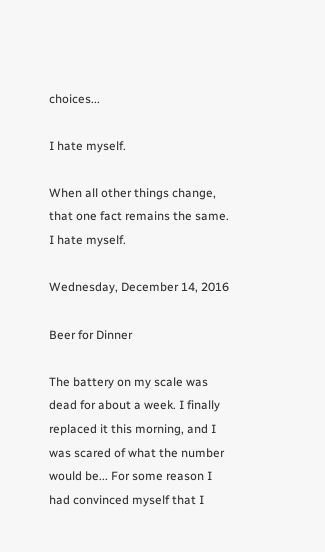choices...

I hate myself.

When all other things change, that one fact remains the same. I hate myself.

Wednesday, December 14, 2016

Beer for Dinner

The battery on my scale was dead for about a week. I finally replaced it this morning, and I was scared of what the number would be... For some reason I had convinced myself that I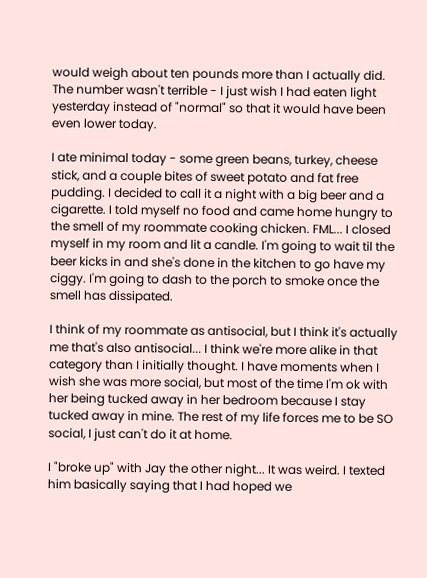would weigh about ten pounds more than I actually did. The number wasn't terrible - I just wish I had eaten light yesterday instead of "normal" so that it would have been even lower today.

I ate minimal today - some green beans, turkey, cheese stick, and a couple bites of sweet potato and fat free pudding. I decided to call it a night with a big beer and a cigarette. I told myself no food and came home hungry to the smell of my roommate cooking chicken. FML... I closed myself in my room and lit a candle. I'm going to wait til the beer kicks in and she's done in the kitchen to go have my ciggy. I'm going to dash to the porch to smoke once the smell has dissipated.

I think of my roommate as antisocial, but I think it's actually me that's also antisocial... I think we're more alike in that category than I initially thought. I have moments when I wish she was more social, but most of the time I'm ok with her being tucked away in her bedroom because I stay tucked away in mine. The rest of my life forces me to be SO social, I just can't do it at home.

I "broke up" with Jay the other night... It was weird. I texted him basically saying that I had hoped we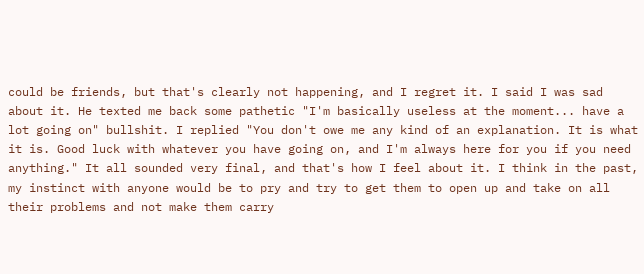could be friends, but that's clearly not happening, and I regret it. I said I was sad about it. He texted me back some pathetic "I'm basically useless at the moment... have a lot going on" bullshit. I replied "You don't owe me any kind of an explanation. It is what it is. Good luck with whatever you have going on, and I'm always here for you if you need anything." It all sounded very final, and that's how I feel about it. I think in the past, my instinct with anyone would be to pry and try to get them to open up and take on all their problems and not make them carry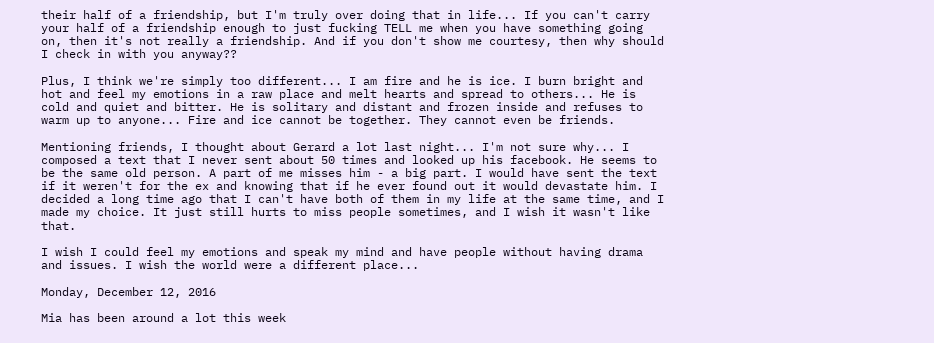their half of a friendship, but I'm truly over doing that in life... If you can't carry your half of a friendship enough to just fucking TELL me when you have something going on, then it's not really a friendship. And if you don't show me courtesy, then why should I check in with you anyway??

Plus, I think we're simply too different... I am fire and he is ice. I burn bright and hot and feel my emotions in a raw place and melt hearts and spread to others... He is cold and quiet and bitter. He is solitary and distant and frozen inside and refuses to warm up to anyone... Fire and ice cannot be together. They cannot even be friends.

Mentioning friends, I thought about Gerard a lot last night... I'm not sure why... I composed a text that I never sent about 50 times and looked up his facebook. He seems to be the same old person. A part of me misses him - a big part. I would have sent the text if it weren't for the ex and knowing that if he ever found out it would devastate him. I decided a long time ago that I can't have both of them in my life at the same time, and I made my choice. It just still hurts to miss people sometimes, and I wish it wasn't like that.

I wish I could feel my emotions and speak my mind and have people without having drama and issues. I wish the world were a different place...

Monday, December 12, 2016

Mia has been around a lot this week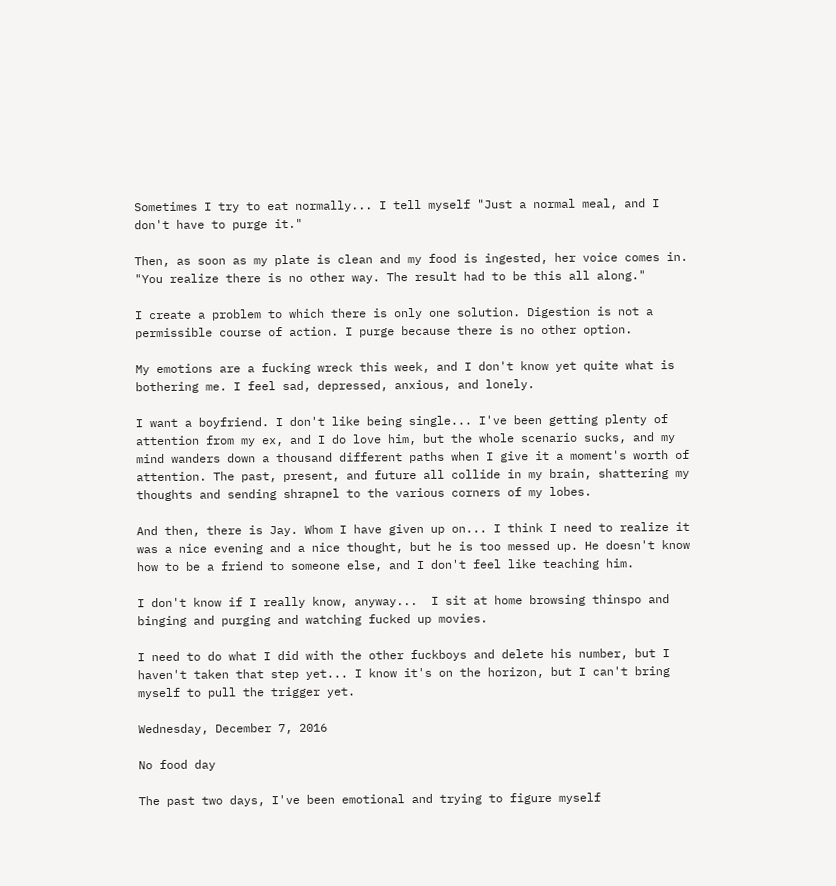Sometimes I try to eat normally... I tell myself "Just a normal meal, and I don't have to purge it."

Then, as soon as my plate is clean and my food is ingested, her voice comes in. "You realize there is no other way. The result had to be this all along."

I create a problem to which there is only one solution. Digestion is not a permissible course of action. I purge because there is no other option.

My emotions are a fucking wreck this week, and I don't know yet quite what is bothering me. I feel sad, depressed, anxious, and lonely.

I want a boyfriend. I don't like being single... I've been getting plenty of attention from my ex, and I do love him, but the whole scenario sucks, and my mind wanders down a thousand different paths when I give it a moment's worth of attention. The past, present, and future all collide in my brain, shattering my thoughts and sending shrapnel to the various corners of my lobes.

And then, there is Jay. Whom I have given up on... I think I need to realize it was a nice evening and a nice thought, but he is too messed up. He doesn't know how to be a friend to someone else, and I don't feel like teaching him.

I don't know if I really know, anyway...  I sit at home browsing thinspo and binging and purging and watching fucked up movies.

I need to do what I did with the other fuckboys and delete his number, but I haven't taken that step yet... I know it's on the horizon, but I can't bring myself to pull the trigger yet.

Wednesday, December 7, 2016

No food day

The past two days, I've been emotional and trying to figure myself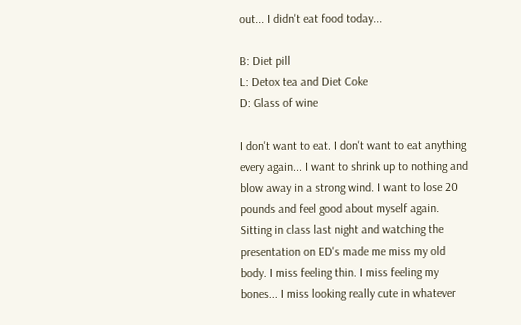out... I didn't eat food today...

B: Diet pill
L: Detox tea and Diet Coke
D: Glass of wine

I don't want to eat. I don't want to eat anything every again... I want to shrink up to nothing and blow away in a strong wind. I want to lose 20 pounds and feel good about myself again. Sitting in class last night and watching the presentation on ED's made me miss my old body. I miss feeling thin. I miss feeling my bones... I miss looking really cute in whatever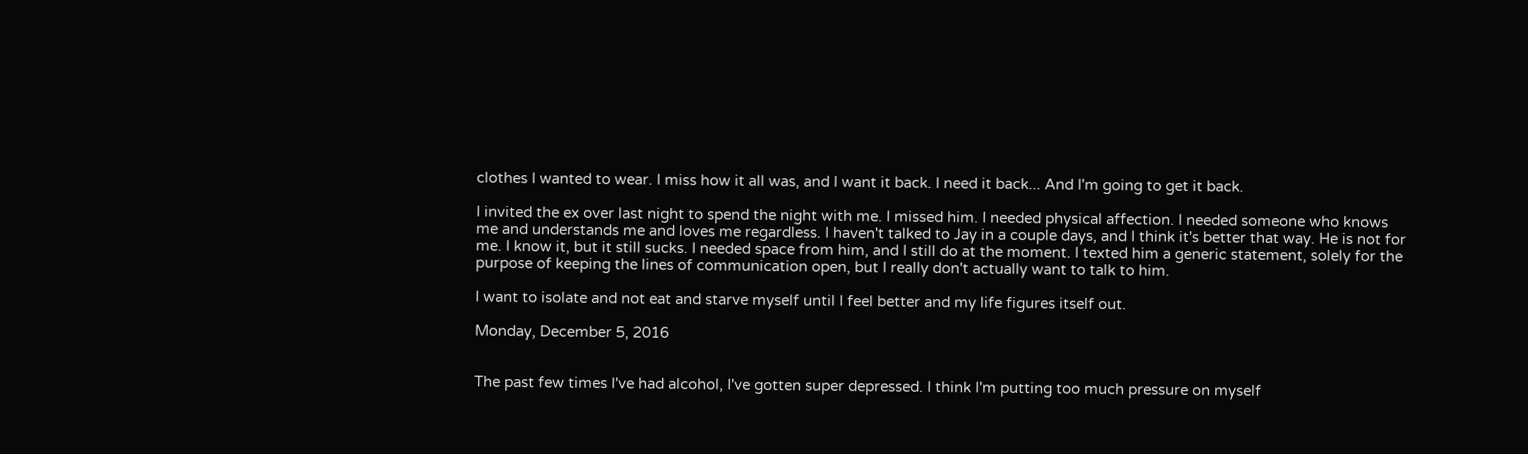clothes I wanted to wear. I miss how it all was, and I want it back. I need it back... And I'm going to get it back.

I invited the ex over last night to spend the night with me. I missed him. I needed physical affection. I needed someone who knows me and understands me and loves me regardless. I haven't talked to Jay in a couple days, and I think it's better that way. He is not for me. I know it, but it still sucks. I needed space from him, and I still do at the moment. I texted him a generic statement, solely for the purpose of keeping the lines of communication open, but I really don't actually want to talk to him.

I want to isolate and not eat and starve myself until I feel better and my life figures itself out.

Monday, December 5, 2016


The past few times I've had alcohol, I've gotten super depressed. I think I'm putting too much pressure on myself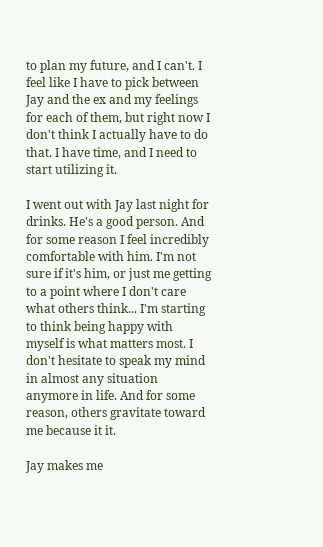to plan my future, and I can't. I feel like I have to pick between Jay and the ex and my feelings for each of them, but right now I don't think I actually have to do that. I have time, and I need to start utilizing it.

I went out with Jay last night for drinks. He's a good person. And for some reason I feel incredibly comfortable with him. I'm not sure if it's him, or just me getting to a point where I don't care what others think... I'm starting to think being happy with myself is what matters most. I don't hesitate to speak my mind in almost any situation anymore in life. And for some reason, others gravitate toward me because it it.

Jay makes me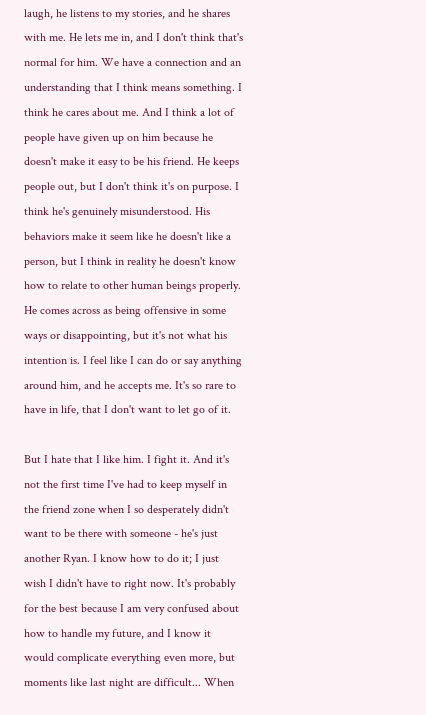laugh, he listens to my stories, and he shares with me. He lets me in, and I don't think that's normal for him. We have a connection and an understanding that I think means something. I think he cares about me. And I think a lot of people have given up on him because he doesn't make it easy to be his friend. He keeps people out, but I don't think it's on purpose. I think he's genuinely misunderstood. His behaviors make it seem like he doesn't like a person, but I think in reality he doesn't know how to relate to other human beings properly. He comes across as being offensive in some ways or disappointing, but it's not what his intention is. I feel like I can do or say anything around him, and he accepts me. It's so rare to have in life, that I don't want to let go of it.

But I hate that I like him. I fight it. And it's not the first time I've had to keep myself in the friend zone when I so desperately didn't want to be there with someone - he's just another Ryan. I know how to do it; I just wish I didn't have to right now. It's probably for the best because I am very confused about how to handle my future, and I know it would complicate everything even more, but moments like last night are difficult... When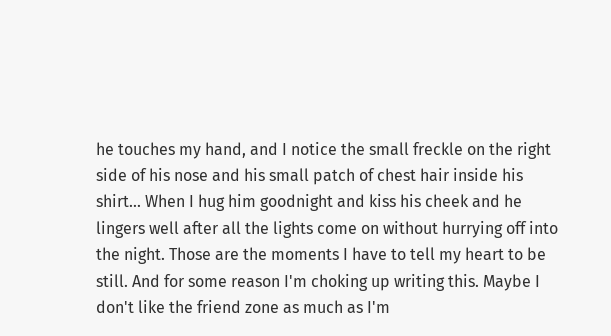he touches my hand, and I notice the small freckle on the right side of his nose and his small patch of chest hair inside his shirt... When I hug him goodnight and kiss his cheek and he lingers well after all the lights come on without hurrying off into the night. Those are the moments I have to tell my heart to be still. And for some reason I'm choking up writing this. Maybe I don't like the friend zone as much as I'm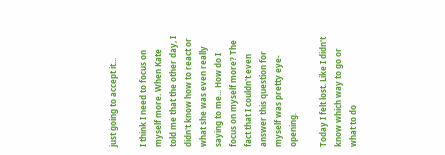just going to accept it...

I think I need to focus on myself more. When Kate told me that the other day, I didn't know how to react or what she was even really saying to me... How do I focus on myself more? The fact that I couldn't even answer this question for myself was pretty eye-opening.

Today I felt lost. Like I didn't know which way to go or what to do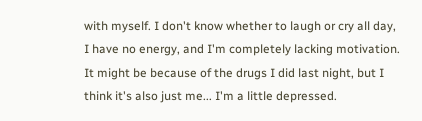with myself. I don't know whether to laugh or cry all day, I have no energy, and I'm completely lacking motivation. It might be because of the drugs I did last night, but I think it's also just me... I'm a little depressed.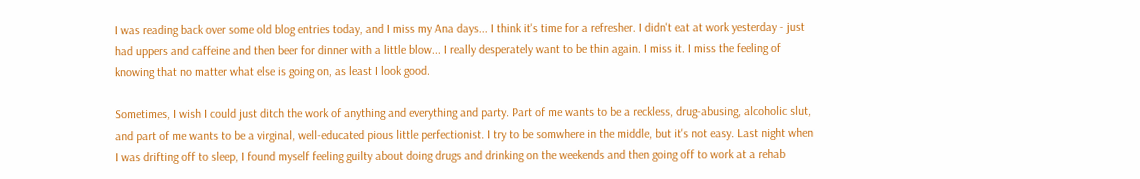I was reading back over some old blog entries today, and I miss my Ana days... I think it's time for a refresher. I didn't eat at work yesterday - just had uppers and caffeine and then beer for dinner with a little blow... I really desperately want to be thin again. I miss it. I miss the feeling of knowing that no matter what else is going on, as least I look good.

Sometimes, I wish I could just ditch the work of anything and everything and party. Part of me wants to be a reckless, drug-abusing, alcoholic slut, and part of me wants to be a virginal, well-educated pious little perfectionist. I try to be somwhere in the middle, but it's not easy. Last night when I was drifting off to sleep, I found myself feeling guilty about doing drugs and drinking on the weekends and then going off to work at a rehab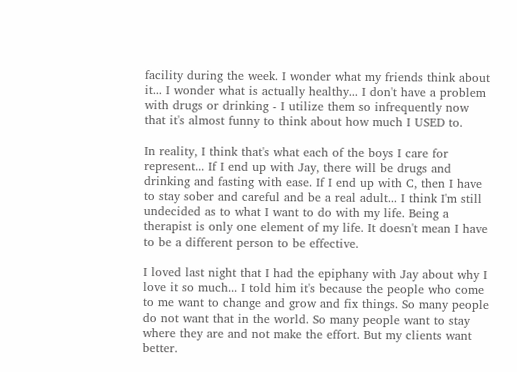facility during the week. I wonder what my friends think about it... I wonder what is actually healthy... I don't have a problem with drugs or drinking - I utilize them so infrequently now that it's almost funny to think about how much I USED to.

In reality, I think that's what each of the boys I care for represent... If I end up with Jay, there will be drugs and drinking and fasting with ease. If I end up with C, then I have to stay sober and careful and be a real adult... I think I'm still undecided as to what I want to do with my life. Being a therapist is only one element of my life. It doesn't mean I have to be a different person to be effective.

I loved last night that I had the epiphany with Jay about why I love it so much... I told him it's because the people who come to me want to change and grow and fix things. So many people do not want that in the world. So many people want to stay where they are and not make the effort. But my clients want better.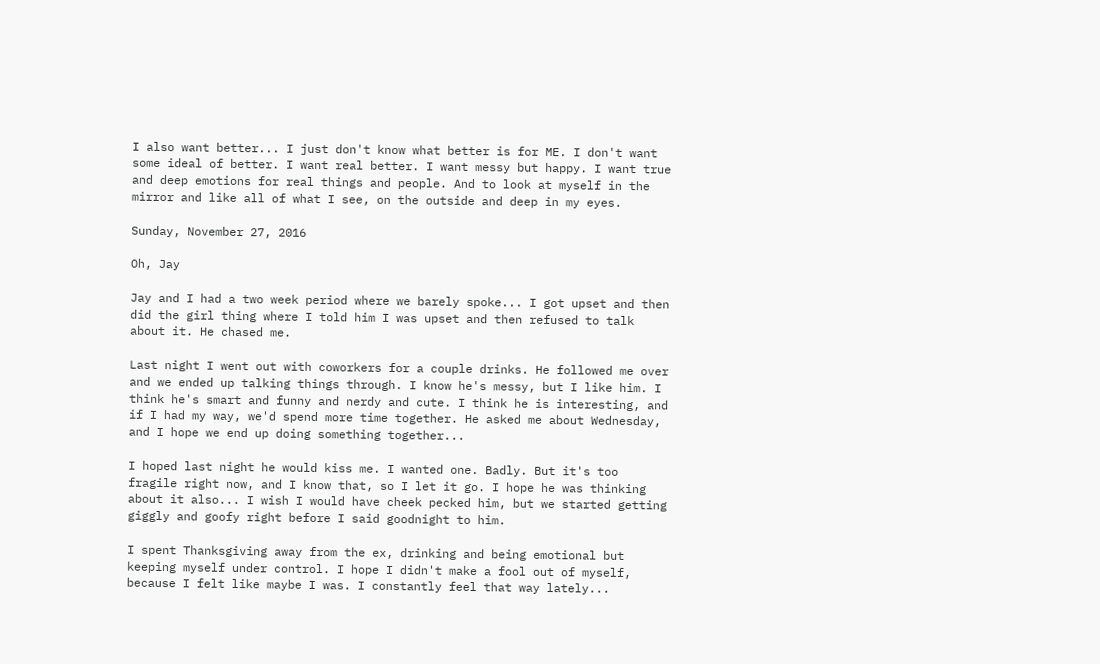I also want better... I just don't know what better is for ME. I don't want some ideal of better. I want real better. I want messy but happy. I want true and deep emotions for real things and people. And to look at myself in the mirror and like all of what I see, on the outside and deep in my eyes.

Sunday, November 27, 2016

Oh, Jay

Jay and I had a two week period where we barely spoke... I got upset and then did the girl thing where I told him I was upset and then refused to talk about it. He chased me.

Last night I went out with coworkers for a couple drinks. He followed me over and we ended up talking things through. I know he's messy, but I like him. I think he's smart and funny and nerdy and cute. I think he is interesting, and if I had my way, we'd spend more time together. He asked me about Wednesday, and I hope we end up doing something together...

I hoped last night he would kiss me. I wanted one. Badly. But it's too fragile right now, and I know that, so I let it go. I hope he was thinking about it also... I wish I would have cheek pecked him, but we started getting giggly and goofy right before I said goodnight to him.

I spent Thanksgiving away from the ex, drinking and being emotional but keeping myself under control. I hope I didn't make a fool out of myself, because I felt like maybe I was. I constantly feel that way lately...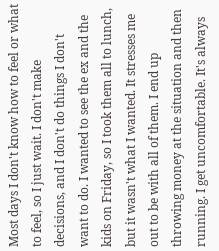Most days I don't know how to feel or what to feel, so I just wait. I don't make decisions, and I don't do things I don't want to do. I wanted to see the ex and the kids on Friday, so I took them all to lunch, but it wasn't what I wanted. It stresses me out to be with all of them. I end up throwing money at the situation and then running. I get uncomfortable. It's always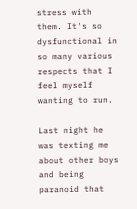stress with them. It's so dysfunctional in so many various respects that I feel myself wanting to run.

Last night he was texting me about other boys and being paranoid that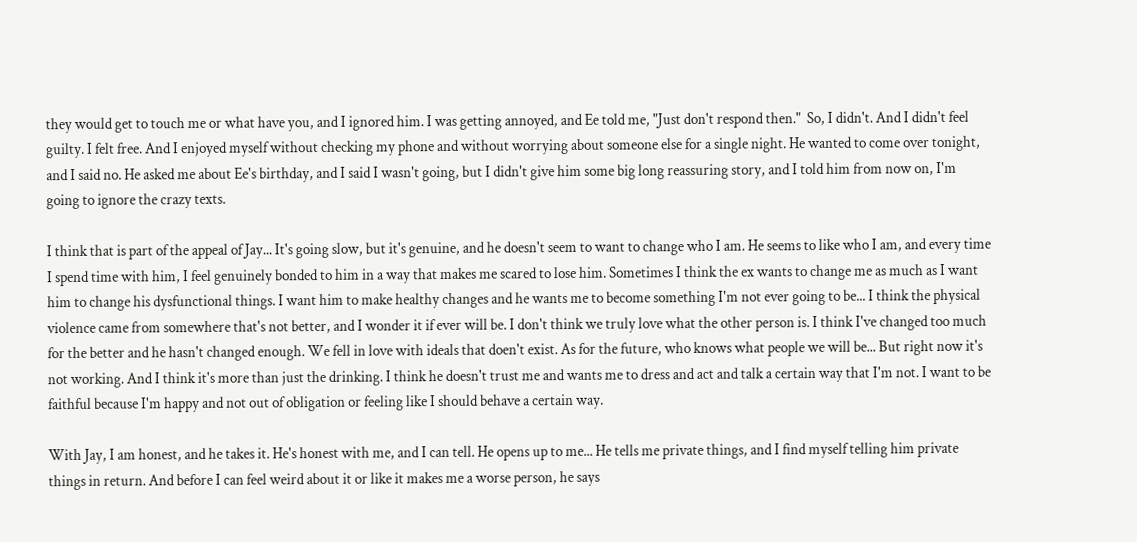they would get to touch me or what have you, and I ignored him. I was getting annoyed, and Ee told me, "Just don't respond then."  So, I didn't. And I didn't feel guilty. I felt free. And I enjoyed myself without checking my phone and without worrying about someone else for a single night. He wanted to come over tonight, and I said no. He asked me about Ee's birthday, and I said I wasn't going, but I didn't give him some big long reassuring story, and I told him from now on, I'm going to ignore the crazy texts.

I think that is part of the appeal of Jay... It's going slow, but it's genuine, and he doesn't seem to want to change who I am. He seems to like who I am, and every time I spend time with him, I feel genuinely bonded to him in a way that makes me scared to lose him. Sometimes I think the ex wants to change me as much as I want him to change his dysfunctional things. I want him to make healthy changes and he wants me to become something I'm not ever going to be... I think the physical violence came from somewhere that's not better, and I wonder it if ever will be. I don't think we truly love what the other person is. I think I've changed too much for the better and he hasn't changed enough. We fell in love with ideals that doen't exist. As for the future, who knows what people we will be... But right now it's not working. And I think it's more than just the drinking. I think he doesn't trust me and wants me to dress and act and talk a certain way that I'm not. I want to be faithful because I'm happy and not out of obligation or feeling like I should behave a certain way.

With Jay, I am honest, and he takes it. He's honest with me, and I can tell. He opens up to me... He tells me private things, and I find myself telling him private things in return. And before I can feel weird about it or like it makes me a worse person, he says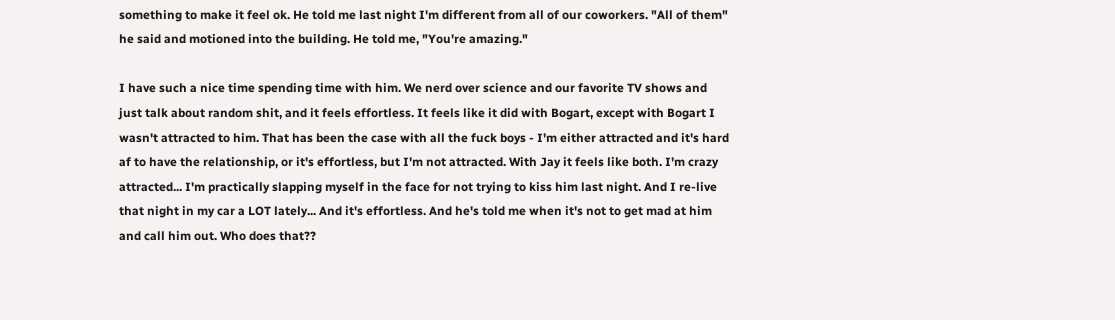something to make it feel ok. He told me last night I'm different from all of our coworkers. "All of them" he said and motioned into the building. He told me, "You're amazing."

I have such a nice time spending time with him. We nerd over science and our favorite TV shows and just talk about random shit, and it feels effortless. It feels like it did with Bogart, except with Bogart I wasn't attracted to him. That has been the case with all the fuck boys - I'm either attracted and it's hard af to have the relationship, or it's effortless, but I'm not attracted. With Jay it feels like both. I'm crazy attracted... I'm practically slapping myself in the face for not trying to kiss him last night. And I re-live that night in my car a LOT lately... And it's effortless. And he's told me when it's not to get mad at him and call him out. Who does that??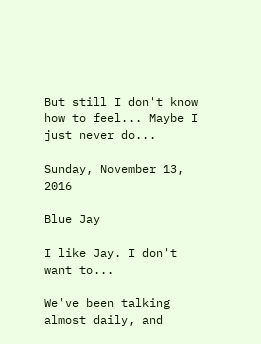But still I don't know how to feel... Maybe I just never do...

Sunday, November 13, 2016

Blue Jay

I like Jay. I don't want to...

We've been talking almost daily, and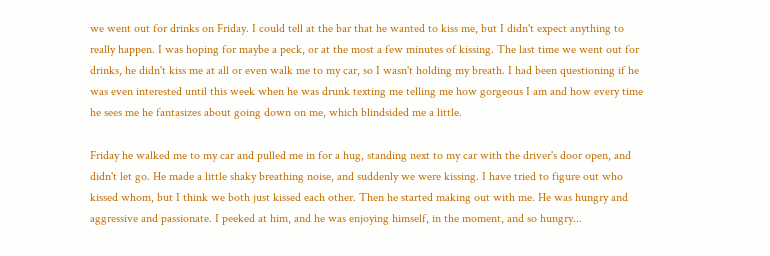we went out for drinks on Friday. I could tell at the bar that he wanted to kiss me, but I didn't expect anything to really happen. I was hoping for maybe a peck, or at the most a few minutes of kissing. The last time we went out for drinks, he didn't kiss me at all or even walk me to my car, so I wasn't holding my breath. I had been questioning if he was even interested until this week when he was drunk texting me telling me how gorgeous I am and how every time he sees me he fantasizes about going down on me, which blindsided me a little.

Friday he walked me to my car and pulled me in for a hug, standing next to my car with the driver's door open, and didn't let go. He made a little shaky breathing noise, and suddenly we were kissing. I have tried to figure out who kissed whom, but I think we both just kissed each other. Then he started making out with me. He was hungry and aggressive and passionate. I peeked at him, and he was enjoying himself, in the moment, and so hungry...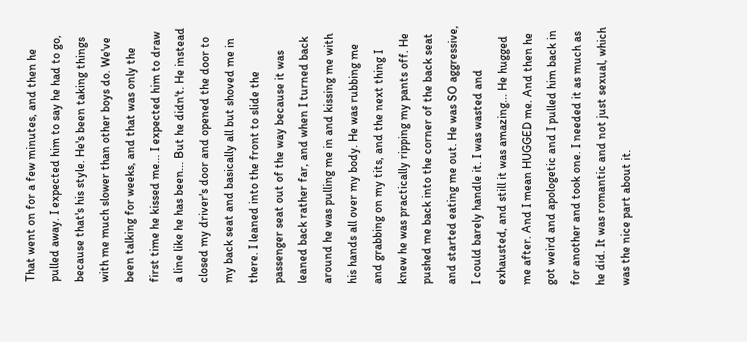That went on for a few minutes, and then he pulled away. I expected him to say he had to go, because that's his style. He's been taking things with me much slower than other boys do. We've been talking for weeks, and that was only the first time he kissed me... I expected him to draw a line like he has been... But he didn't. He instead closed my driver's door and opened the door to my back seat and basically all but shoved me in there. I leaned into the front to slide the passenger seat out of the way because it was leaned back rather far, and when I turned back around he was pulling me in and kissing me with his hands all over my body. He was rubbing me and grabbing on my tits, and the next thing I knew he was practically ripping my pants off. He pushed me back into the corner of the back seat and started eating me out. He was SO aggressive, I could barely handle it. I was wasted and exhausted, and still it was amazing... He hugged me after. And I mean HUGGED me. And then he got weird and apologetic and I pulled him back in for another and took one. I needed it as much as he did. It was romantic and not just sexual, which was the nice part about it.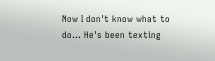Now I don't know what to do... He's been texting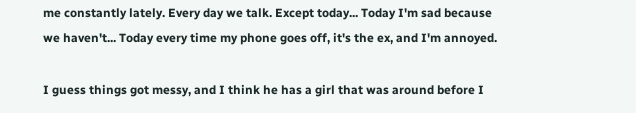me constantly lately. Every day we talk. Except today... Today I'm sad because we haven't... Today every time my phone goes off, it's the ex, and I'm annoyed.

I guess things got messy, and I think he has a girl that was around before I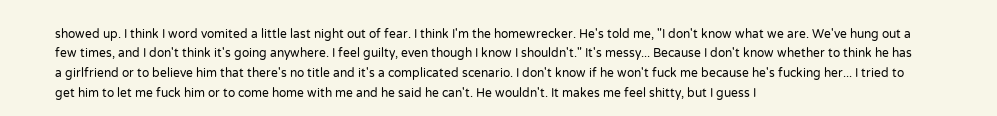showed up. I think I word vomited a little last night out of fear. I think I'm the homewrecker. He's told me, "I don't know what we are. We've hung out a few times, and I don't think it's going anywhere. I feel guilty, even though I know I shouldn't." It's messy... Because I don't know whether to think he has a girlfriend or to believe him that there's no title and it's a complicated scenario. I don't know if he won't fuck me because he's fucking her... I tried to get him to let me fuck him or to come home with me and he said he can't. He wouldn't. It makes me feel shitty, but I guess I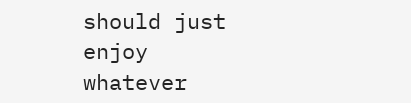should just enjoy whatever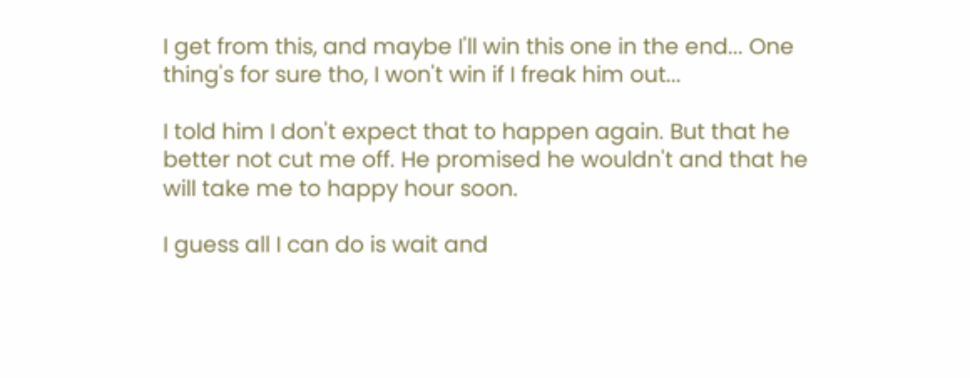I get from this, and maybe I'll win this one in the end... One thing's for sure tho, I won't win if I freak him out...

I told him I don't expect that to happen again. But that he better not cut me off. He promised he wouldn't and that he will take me to happy hour soon.

I guess all I can do is wait and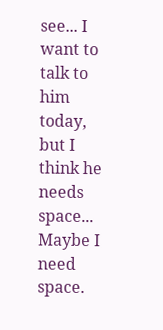see... I want to talk to him today, but I think he needs space... Maybe I need space.